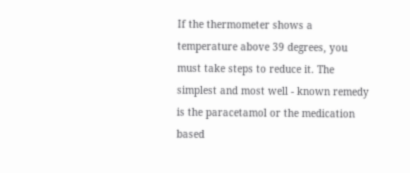If the thermometer shows a temperature above 39 degrees, you must take steps to reduce it. The simplest and most well - known remedy is the paracetamol or the medication based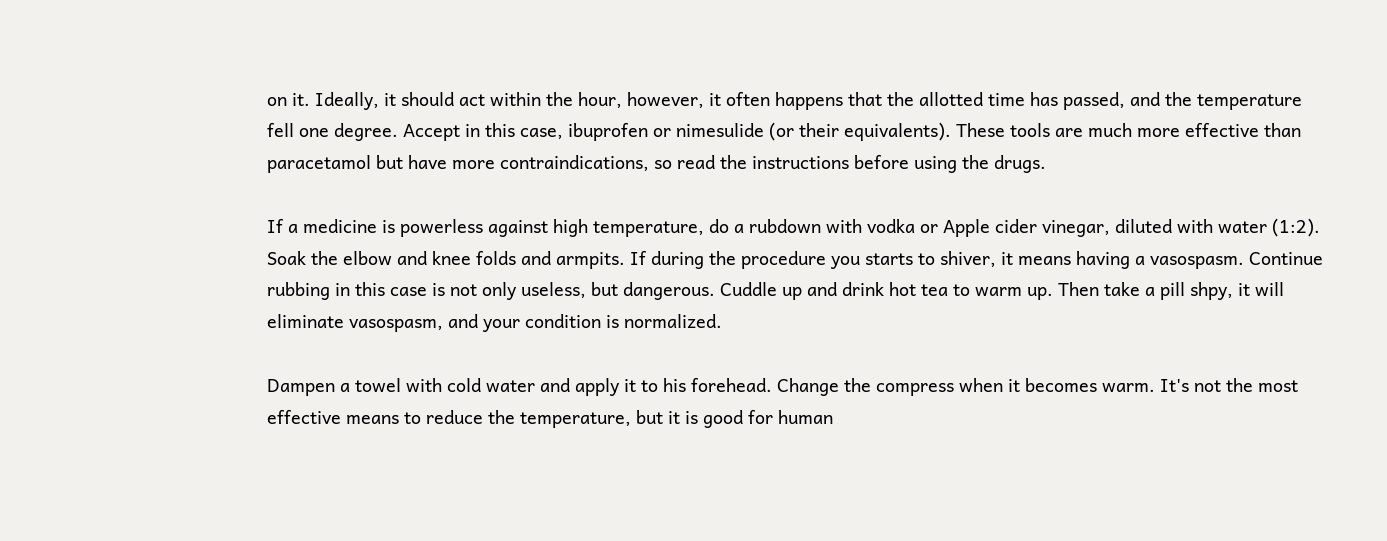on it. Ideally, it should act within the hour, however, it often happens that the allotted time has passed, and the temperature fell one degree. Accept in this case, ibuprofen or nimesulide (or their equivalents). These tools are much more effective than paracetamol but have more contraindications, so read the instructions before using the drugs.

If a medicine is powerless against high temperature, do a rubdown with vodka or Apple cider vinegar, diluted with water (1:2). Soak the elbow and knee folds and armpits. If during the procedure you starts to shiver, it means having a vasospasm. Continue rubbing in this case is not only useless, but dangerous. Cuddle up and drink hot tea to warm up. Then take a pill shpy, it will eliminate vasospasm, and your condition is normalized.

Dampen a towel with cold water and apply it to his forehead. Change the compress when it becomes warm. It's not the most effective means to reduce the temperature, but it is good for human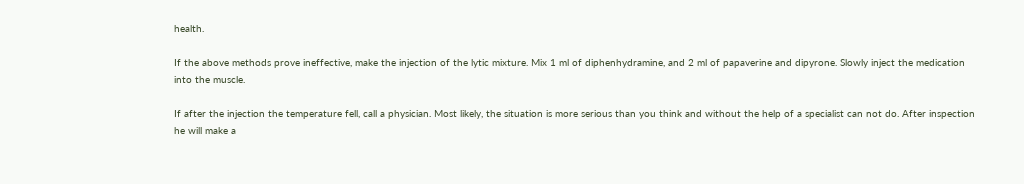health.

If the above methods prove ineffective, make the injection of the lytic mixture. Mix 1 ml of diphenhydramine, and 2 ml of papaverine and dipyrone. Slowly inject the medication into the muscle.

If after the injection the temperature fell, call a physician. Most likely, the situation is more serious than you think and without the help of a specialist can not do. After inspection he will make a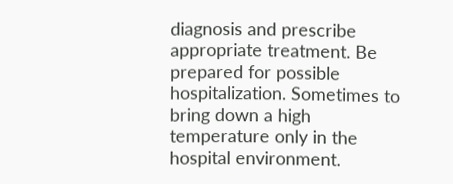diagnosis and prescribe appropriate treatment. Be prepared for possible hospitalization. Sometimes to bring down a high temperature only in the hospital environment.